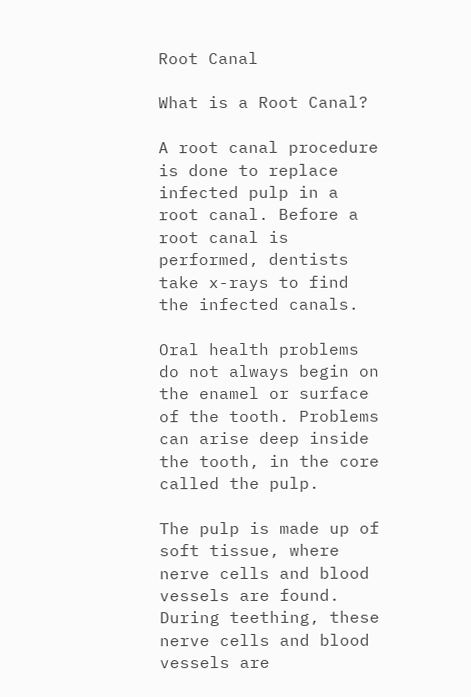Root Canal

What is a Root Canal?

A root canal procedure is done to replace infected pulp in a root canal. Before a root canal is performed, dentists take x-rays to find the infected canals.

Oral health problems do not always begin on the enamel or surface of the tooth. Problems can arise deep inside the tooth, in the core called the pulp.

The pulp is made up of soft tissue, where nerve cells and blood vessels are found. During teething, these nerve cells and blood vessels are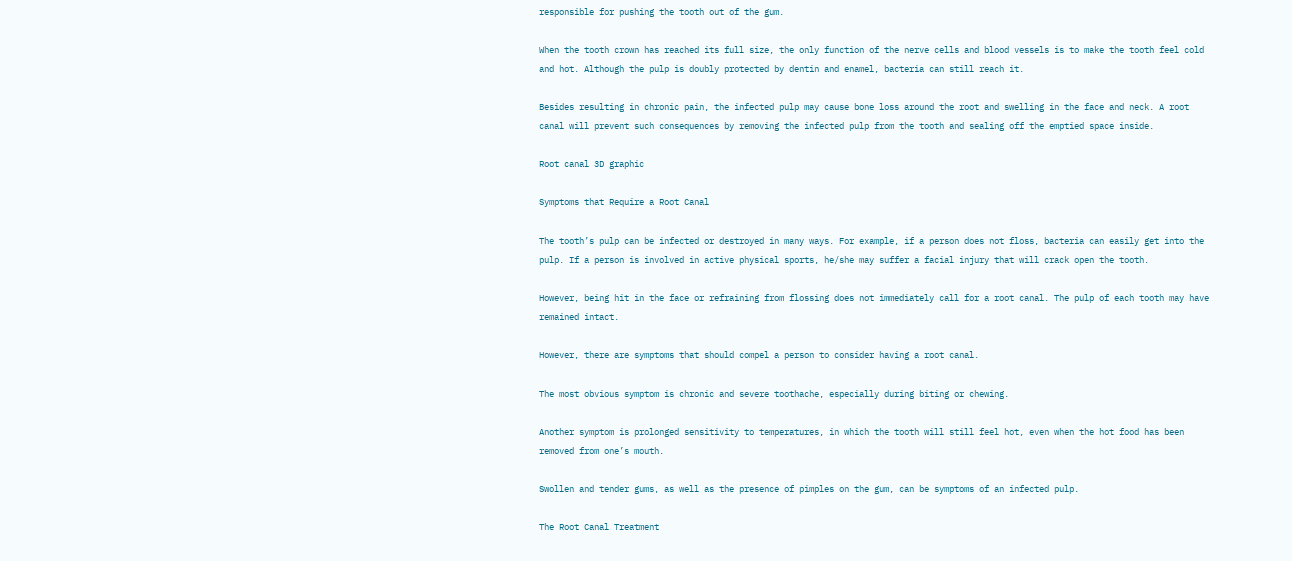responsible for pushing the tooth out of the gum.

When the tooth crown has reached its full size, the only function of the nerve cells and blood vessels is to make the tooth feel cold and hot. Although the pulp is doubly protected by dentin and enamel, bacteria can still reach it.

Besides resulting in chronic pain, the infected pulp may cause bone loss around the root and swelling in the face and neck. A root canal will prevent such consequences by removing the infected pulp from the tooth and sealing off the emptied space inside.

Root canal 3D graphic

Symptoms that Require a Root Canal

The tooth’s pulp can be infected or destroyed in many ways. For example, if a person does not floss, bacteria can easily get into the pulp. If a person is involved in active physical sports, he/she may suffer a facial injury that will crack open the tooth.

However, being hit in the face or refraining from flossing does not immediately call for a root canal. The pulp of each tooth may have remained intact.

However, there are symptoms that should compel a person to consider having a root canal.

The most obvious symptom is chronic and severe toothache, especially during biting or chewing.

Another symptom is prolonged sensitivity to temperatures, in which the tooth will still feel hot, even when the hot food has been removed from one’s mouth.

Swollen and tender gums, as well as the presence of pimples on the gum, can be symptoms of an infected pulp.

The Root Canal Treatment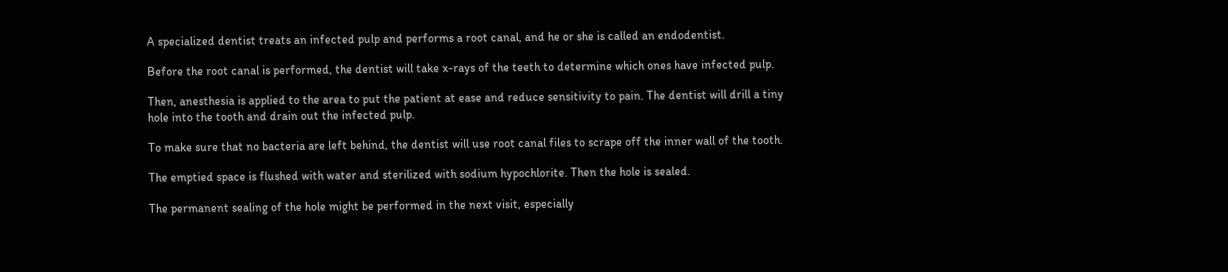A specialized dentist treats an infected pulp and performs a root canal, and he or she is called an endodentist.

Before the root canal is performed, the dentist will take x-rays of the teeth to determine which ones have infected pulp.

Then, anesthesia is applied to the area to put the patient at ease and reduce sensitivity to pain. The dentist will drill a tiny hole into the tooth and drain out the infected pulp.

To make sure that no bacteria are left behind, the dentist will use root canal files to scrape off the inner wall of the tooth.

The emptied space is flushed with water and sterilized with sodium hypochlorite. Then the hole is sealed.

The permanent sealing of the hole might be performed in the next visit, especially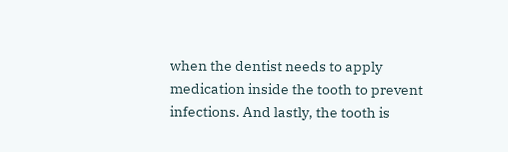when the dentist needs to apply medication inside the tooth to prevent infections. And lastly, the tooth is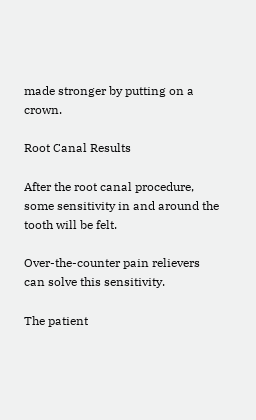made stronger by putting on a crown.

Root Canal Results

After the root canal procedure, some sensitivity in and around the tooth will be felt.

Over-the-counter pain relievers can solve this sensitivity.

The patient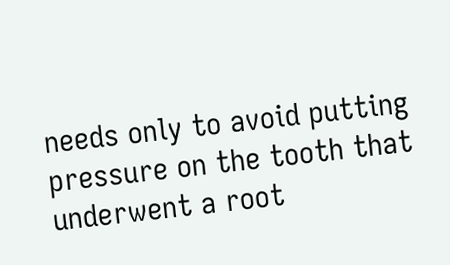needs only to avoid putting pressure on the tooth that underwent a root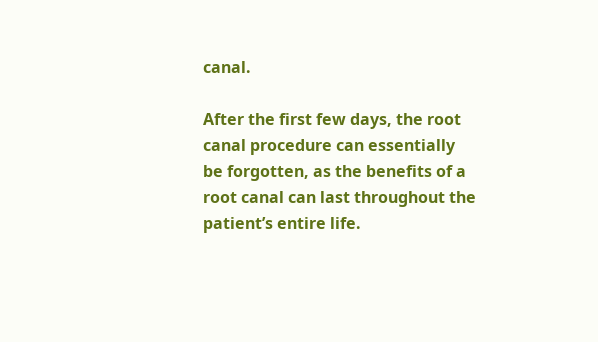canal.

After the first few days, the root canal procedure can essentially be forgotten, as the benefits of a root canal can last throughout the patient’s entire life.